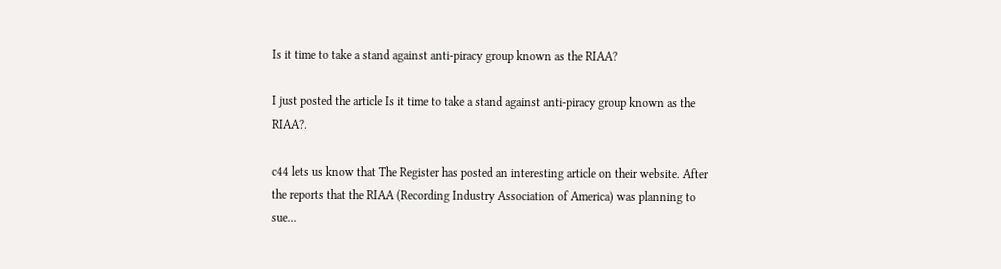Is it time to take a stand against anti-piracy group known as the RIAA?

I just posted the article Is it time to take a stand against anti-piracy group known as the RIAA?.

c44 lets us know that The Register has posted an interesting article on their website. After the reports that the RIAA (Recording Industry Association of America) was planning to sue…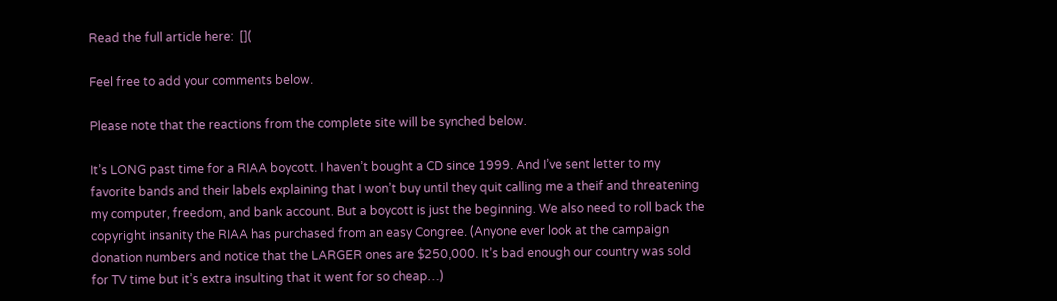Read the full article here:  [](

Feel free to add your comments below.

Please note that the reactions from the complete site will be synched below.

It’s LONG past time for a RIAA boycott. I haven’t bought a CD since 1999. And I’ve sent letter to my favorite bands and their labels explaining that I won’t buy until they quit calling me a theif and threatening my computer, freedom, and bank account. But a boycott is just the beginning. We also need to roll back the copyright insanity the RIAA has purchased from an easy Congree. (Anyone ever look at the campaign donation numbers and notice that the LARGER ones are $250,000. It’s bad enough our country was sold for TV time but it’s extra insulting that it went for so cheap…)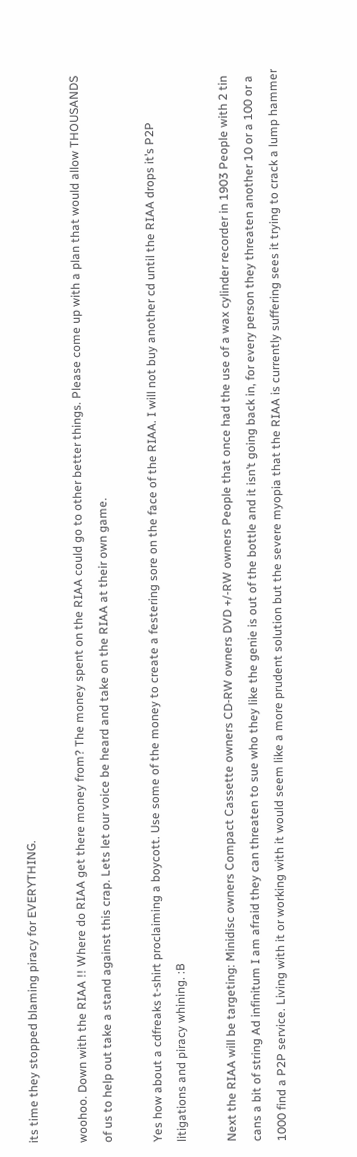its time they stopped blaming piracy for EVERYTHING.

woohoo. Down with the RIAA !! Where do RIAA get there money from? The money spent on the RIAA could go to other better things. Please come up with a plan that would allow THOUSANDS of us to help out take a stand against this crap. Lets let our voice be heard and take on the RIAA at their own game.

Yes how about a cdfreaks t-shirt proclaiming a boycott. Use some of the money to create a festering sore on the face of the RIAA. I will not buy another cd until the RIAA drops it’s P2P litigations and piracy whining. :B

Next the RIAA will be targeting: Minidisc owners Compact Cassette owners CD-RW owners DVD +/-RW owners People that once had the use of a wax cylinder recorder in 1903 People with 2 tin cans a bit of string Ad infinitum I am afraid they can threaten to sue who they like the genie is out of the bottle and it isn’t going back in, for every person they threaten another 10 or a 100 or a 1000 find a P2P service. Living with it or working with it would seem like a more prudent solution but the severe myopia that the RIAA is currently suffering sees it trying to crack a lump hammer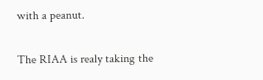with a peanut.

The RIAA is realy taking the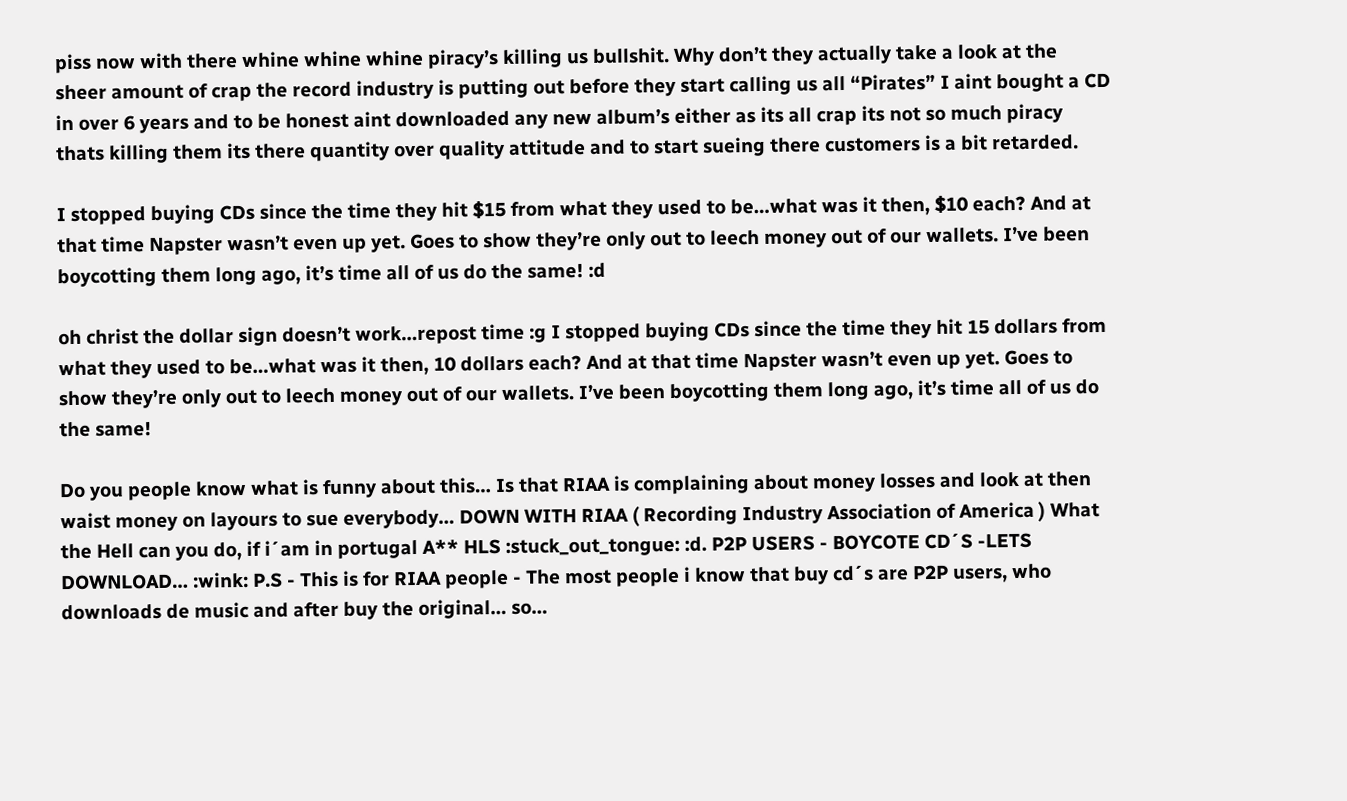piss now with there whine whine whine piracy’s killing us bullshit. Why don’t they actually take a look at the sheer amount of crap the record industry is putting out before they start calling us all “Pirates” I aint bought a CD in over 6 years and to be honest aint downloaded any new album’s either as its all crap its not so much piracy thats killing them its there quantity over quality attitude and to start sueing there customers is a bit retarded.

I stopped buying CDs since the time they hit $15 from what they used to be…what was it then, $10 each? And at that time Napster wasn’t even up yet. Goes to show they’re only out to leech money out of our wallets. I’ve been boycotting them long ago, it’s time all of us do the same! :d

oh christ the dollar sign doesn’t work…repost time :g I stopped buying CDs since the time they hit 15 dollars from what they used to be…what was it then, 10 dollars each? And at that time Napster wasn’t even up yet. Goes to show they’re only out to leech money out of our wallets. I’ve been boycotting them long ago, it’s time all of us do the same!

Do you people know what is funny about this… Is that RIAA is complaining about money losses and look at then waist money on layours to sue everybody… DOWN WITH RIAA ( Recording Industry Association of America ) What the Hell can you do, if i´am in portugal A** HLS :stuck_out_tongue: :d. P2P USERS - BOYCOTE CD´S -LETS DOWNLOAD… :wink: P.S - This is for RIAA people - The most people i know that buy cd´s are P2P users, who downloads de music and after buy the original… so…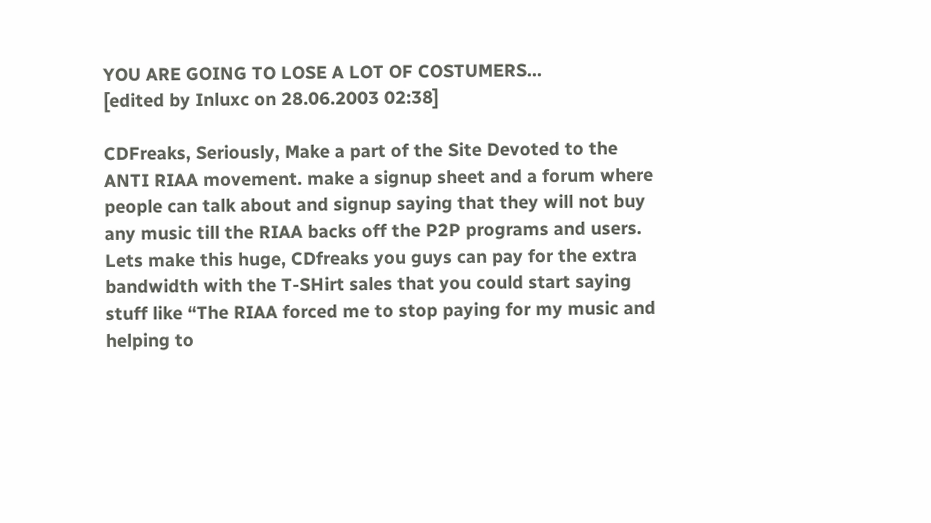YOU ARE GOING TO LOSE A LOT OF COSTUMERS…
[edited by Inluxc on 28.06.2003 02:38]

CDFreaks, Seriously, Make a part of the Site Devoted to the ANTI RIAA movement. make a signup sheet and a forum where people can talk about and signup saying that they will not buy any music till the RIAA backs off the P2P programs and users. Lets make this huge, CDfreaks you guys can pay for the extra bandwidth with the T-SHirt sales that you could start saying stuff like “The RIAA forced me to stop paying for my music and helping to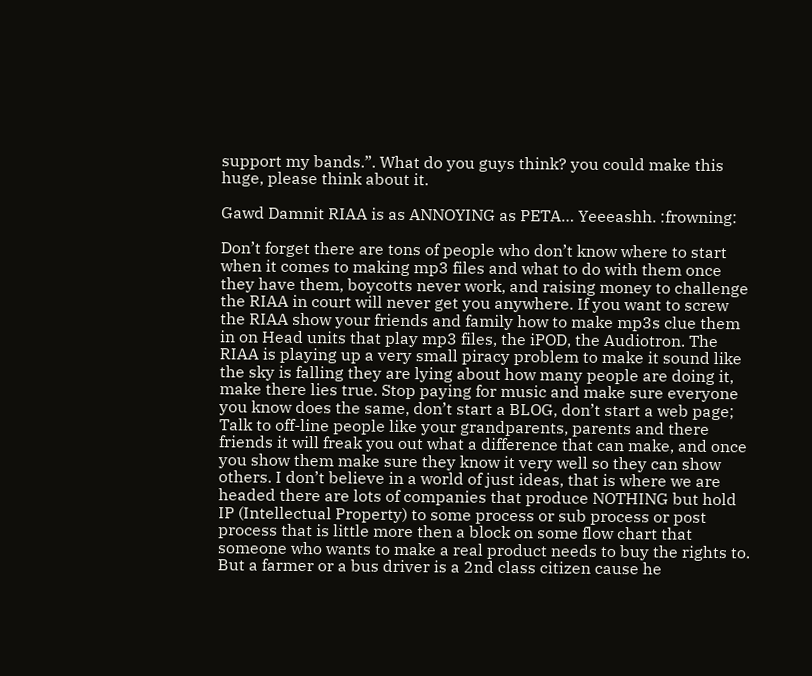support my bands.”. What do you guys think? you could make this huge, please think about it.

Gawd Damnit RIAA is as ANNOYING as PETA… Yeeeashh. :frowning:

Don’t forget there are tons of people who don’t know where to start when it comes to making mp3 files and what to do with them once they have them, boycotts never work, and raising money to challenge the RIAA in court will never get you anywhere. If you want to screw the RIAA show your friends and family how to make mp3s clue them in on Head units that play mp3 files, the iPOD, the Audiotron. The RIAA is playing up a very small piracy problem to make it sound like the sky is falling they are lying about how many people are doing it, make there lies true. Stop paying for music and make sure everyone you know does the same, don’t start a BLOG, don’t start a web page; Talk to off-line people like your grandparents, parents and there friends it will freak you out what a difference that can make, and once you show them make sure they know it very well so they can show others. I don’t believe in a world of just ideas, that is where we are headed there are lots of companies that produce NOTHING but hold IP (Intellectual Property) to some process or sub process or post process that is little more then a block on some flow chart that someone who wants to make a real product needs to buy the rights to. But a farmer or a bus driver is a 2nd class citizen cause he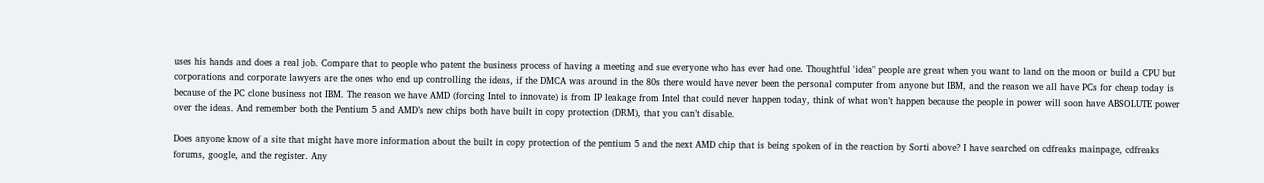uses his hands and does a real job. Compare that to people who patent the business process of having a meeting and sue everyone who has ever had one. Thoughtful 'idea" people are great when you want to land on the moon or build a CPU but corporations and corporate lawyers are the ones who end up controlling the ideas, if the DMCA was around in the 80s there would have never been the personal computer from anyone but IBM, and the reason we all have PCs for cheap today is because of the PC clone business not IBM. The reason we have AMD (forcing Intel to innovate) is from IP leakage from Intel that could never happen today, think of what won’t happen because the people in power will soon have ABSOLUTE power over the ideas. And remember both the Pentium 5 and AMD’s new chips both have built in copy protection (DRM), that you can’t disable.

Does anyone know of a site that might have more information about the built in copy protection of the pentium 5 and the next AMD chip that is being spoken of in the reaction by Sorti above? I have searched on cdfreaks mainpage, cdfreaks forums, google, and the register. Any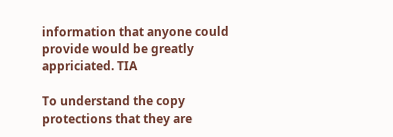information that anyone could provide would be greatly appriciated. TIA

To understand the copy protections that they are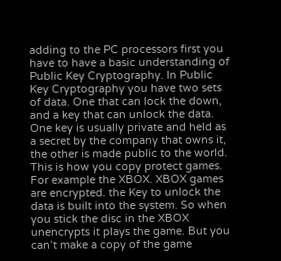adding to the PC processors first you have to have a basic understanding of Public Key Cryptography. In Public Key Cryptography you have two sets of data. One that can lock the down, and a key that can unlock the data. One key is usually private and held as a secret by the company that owns it, the other is made public to the world. This is how you copy protect games. For example the XBOX. XBOX games are encrypted. the Key to unlock the data is built into the system. So when you stick the disc in the XBOX unencrypts it plays the game. But you can’t make a copy of the game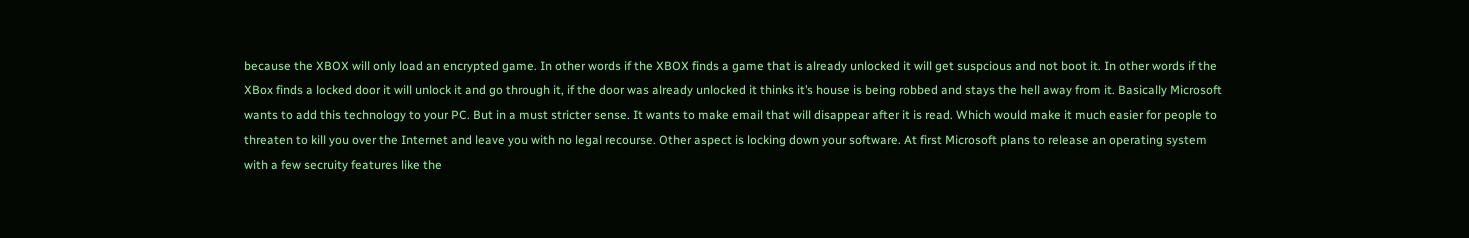because the XBOX will only load an encrypted game. In other words if the XBOX finds a game that is already unlocked it will get suspcious and not boot it. In other words if the XBox finds a locked door it will unlock it and go through it, if the door was already unlocked it thinks it’s house is being robbed and stays the hell away from it. Basically Microsoft wants to add this technology to your PC. But in a must stricter sense. It wants to make email that will disappear after it is read. Which would make it much easier for people to threaten to kill you over the Internet and leave you with no legal recourse. Other aspect is locking down your software. At first Microsoft plans to release an operating system with a few secruity features like the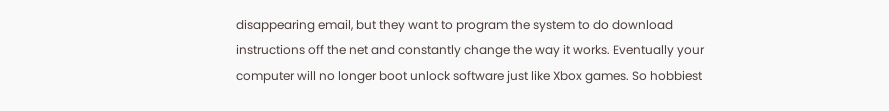disappearing email, but they want to program the system to do download instructions off the net and constantly change the way it works. Eventually your computer will no longer boot unlock software just like Xbox games. So hobbiest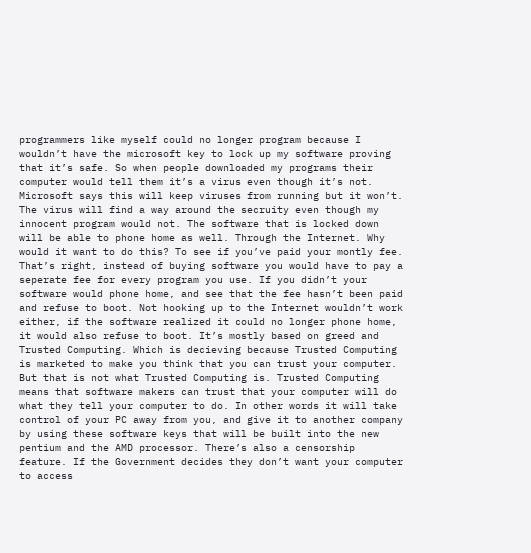programmers like myself could no longer program because I wouldn’t have the microsoft key to lock up my software proving that it’s safe. So when people downloaded my programs their computer would tell them it’s a virus even though it’s not. Microsoft says this will keep viruses from running but it won’t. The virus will find a way around the secruity even though my innocent program would not. The software that is locked down will be able to phone home as well. Through the Internet. Why would it want to do this? To see if you’ve paid your montly fee. That’s right, instead of buying software you would have to pay a seperate fee for every program you use. If you didn’t your software would phone home, and see that the fee hasn’t been paid and refuse to boot. Not hooking up to the Internet wouldn’t work either, if the software realized it could no longer phone home, it would also refuse to boot. It’s mostly based on greed and Trusted Computing. Which is decieving because Trusted Computing is marketed to make you think that you can trust your computer. But that is not what Trusted Computing is. Trusted Computing means that software makers can trust that your computer will do what they tell your computer to do. In other words it will take control of your PC away from you, and give it to another company by using these software keys that will be built into the new pentium and the AMD processor. There’s also a censorship feature. If the Government decides they don’t want your computer to access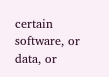certain software, or data, or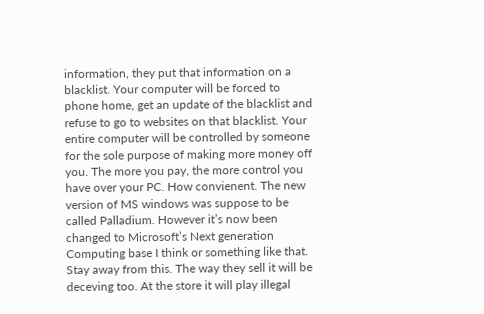information, they put that information on a blacklist. Your computer will be forced to phone home, get an update of the blacklist and refuse to go to websites on that blacklist. Your entire computer will be controlled by someone for the sole purpose of making more money off you. The more you pay, the more control you have over your PC. How convienent. The new version of MS windows was suppose to be called Palladium. However it’s now been changed to Microsoft’s Next generation Computing base I think or something like that. Stay away from this. The way they sell it will be deceving too. At the store it will play illegal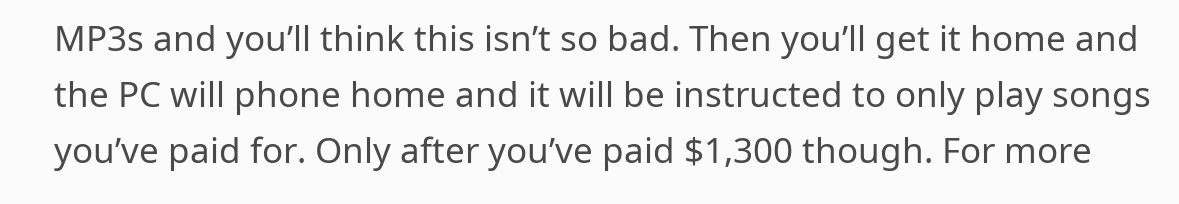MP3s and you’ll think this isn’t so bad. Then you’ll get it home and the PC will phone home and it will be instructed to only play songs you’ve paid for. Only after you’ve paid $1,300 though. For more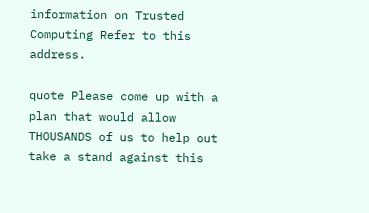information on Trusted Computing Refer to this address.

quote Please come up with a plan that would allow THOUSANDS of us to help out take a stand against this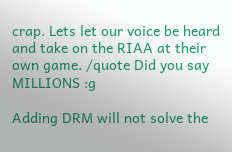crap. Lets let our voice be heard and take on the RIAA at their own game. /quote Did you say MILLIONS :g

Adding DRM will not solve the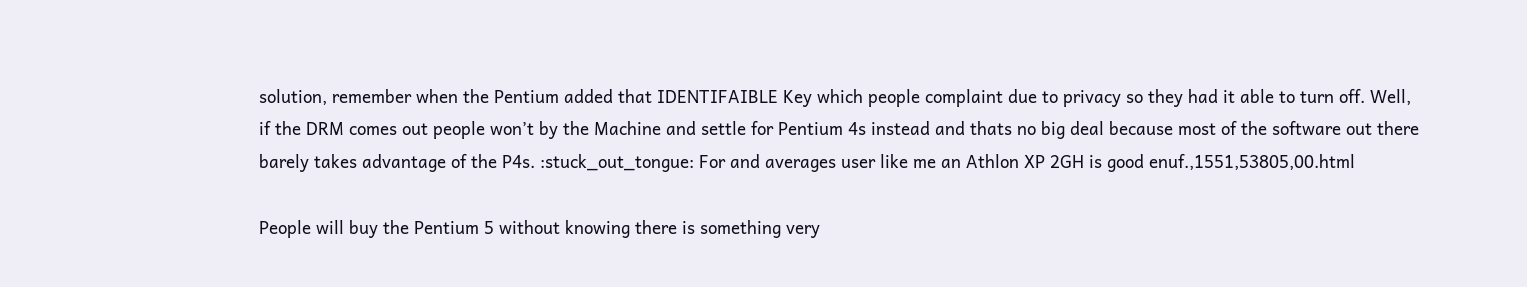solution, remember when the Pentium added that IDENTIFAIBLE Key which people complaint due to privacy so they had it able to turn off. Well, if the DRM comes out people won’t by the Machine and settle for Pentium 4s instead and thats no big deal because most of the software out there barely takes advantage of the P4s. :stuck_out_tongue: For and averages user like me an Athlon XP 2GH is good enuf.,1551,53805,00.html

People will buy the Pentium 5 without knowing there is something very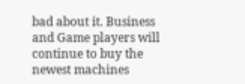bad about it. Business and Game players will continue to buy the newest machines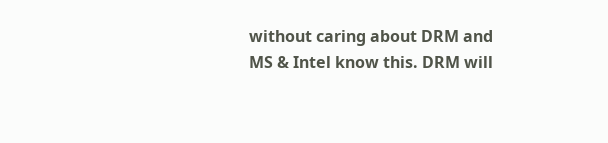without caring about DRM and MS & Intel know this. DRM will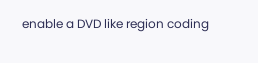enable a DVD like region coding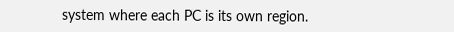system where each PC is its own region.